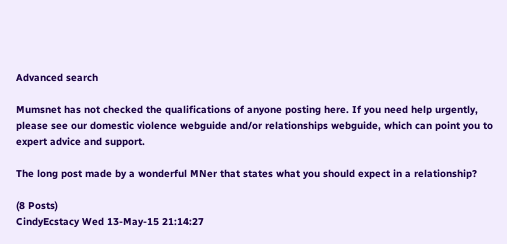Advanced search

Mumsnet has not checked the qualifications of anyone posting here. If you need help urgently, please see our domestic violence webguide and/or relationships webguide, which can point you to expert advice and support.

The long post made by a wonderful MNer that states what you should expect in a relationship?

(8 Posts)
CindyEcstacy Wed 13-May-15 21:14:27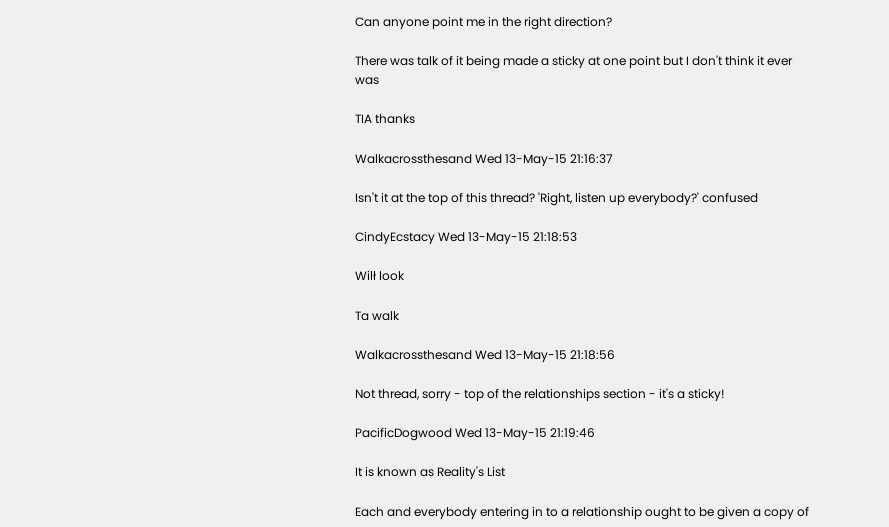Can anyone point me in the right direction?

There was talk of it being made a sticky at one point but I don't think it ever was

TIA thanks

Walkacrossthesand Wed 13-May-15 21:16:37

Isn't it at the top of this thread? 'Right, listen up everybody?' confused

CindyEcstacy Wed 13-May-15 21:18:53

Wilł look

Ta walk

Walkacrossthesand Wed 13-May-15 21:18:56

Not thread, sorry - top of the relationships section - it's a sticky!

PacificDogwood Wed 13-May-15 21:19:46

It is known as Reality's List

Each and everybody entering in to a relationship ought to be given a copy of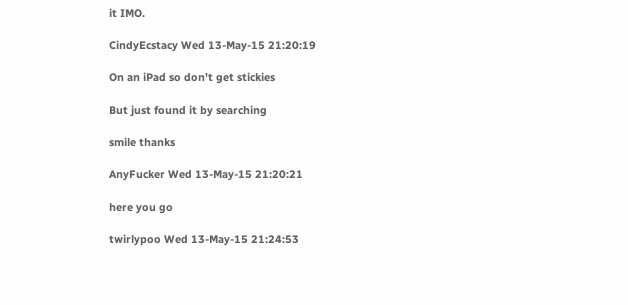it IMO.

CindyEcstacy Wed 13-May-15 21:20:19

On an iPad so don't get stickies

But just found it by searching

smile thanks

AnyFucker Wed 13-May-15 21:20:21

here you go

twirlypoo Wed 13-May-15 21:24:53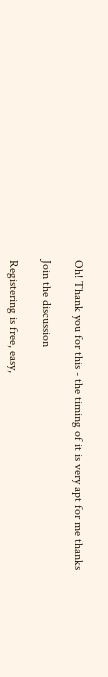Oh! Thank you for this - the timing of it is very apt for me thanks

Join the discussion

Registering is free, easy,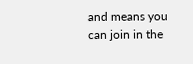and means you can join in the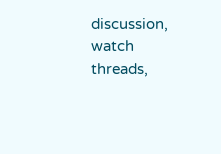discussion, watch threads,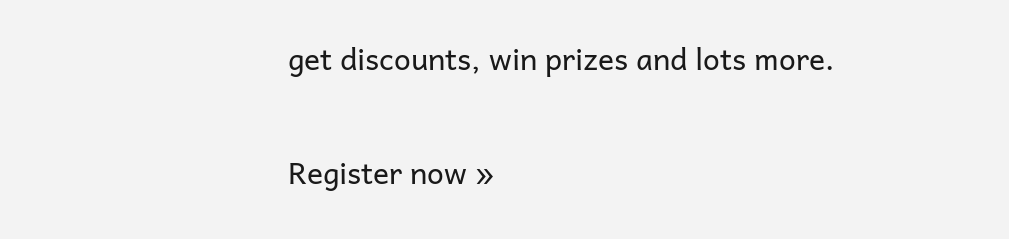get discounts, win prizes and lots more.

Register now »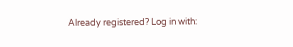Already registered? Log in with: